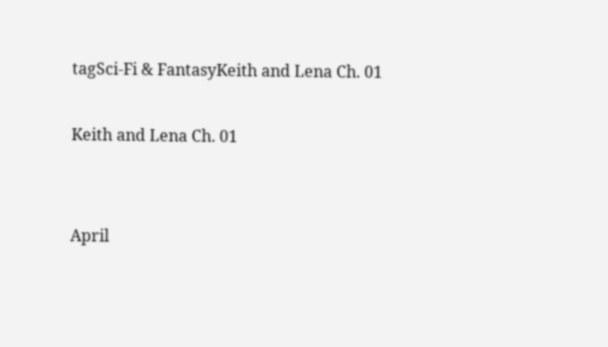tagSci-Fi & FantasyKeith and Lena Ch. 01

Keith and Lena Ch. 01


April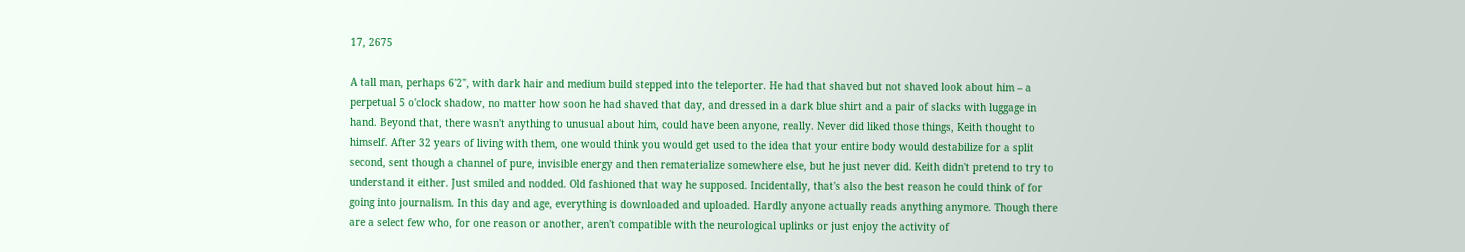17, 2675

A tall man, perhaps 6'2", with dark hair and medium build stepped into the teleporter. He had that shaved but not shaved look about him – a perpetual 5 o'clock shadow, no matter how soon he had shaved that day, and dressed in a dark blue shirt and a pair of slacks with luggage in hand. Beyond that, there wasn't anything to unusual about him, could have been anyone, really. Never did liked those things, Keith thought to himself. After 32 years of living with them, one would think you would get used to the idea that your entire body would destabilize for a split second, sent though a channel of pure, invisible energy and then rematerialize somewhere else, but he just never did. Keith didn't pretend to try to understand it either. Just smiled and nodded. Old fashioned that way he supposed. Incidentally, that's also the best reason he could think of for going into journalism. In this day and age, everything is downloaded and uploaded. Hardly anyone actually reads anything anymore. Though there are a select few who, for one reason or another, aren't compatible with the neurological uplinks or just enjoy the activity of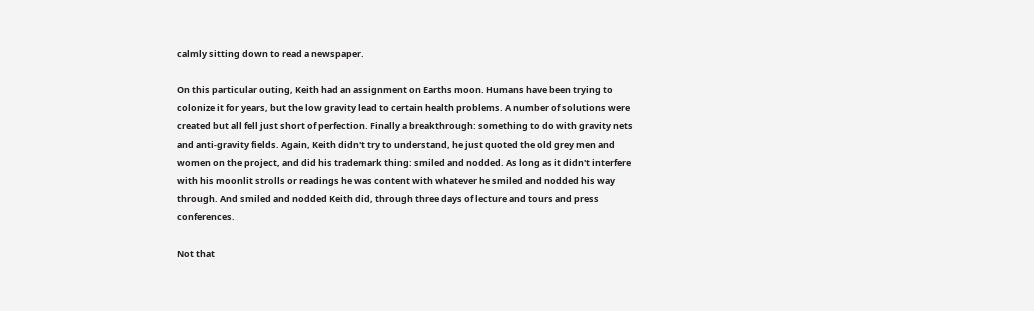calmly sitting down to read a newspaper.

On this particular outing, Keith had an assignment on Earths moon. Humans have been trying to colonize it for years, but the low gravity lead to certain health problems. A number of solutions were created but all fell just short of perfection. Finally a breakthrough: something to do with gravity nets and anti-gravity fields. Again, Keith didn't try to understand, he just quoted the old grey men and women on the project, and did his trademark thing: smiled and nodded. As long as it didn't interfere with his moonlit strolls or readings he was content with whatever he smiled and nodded his way through. And smiled and nodded Keith did, through three days of lecture and tours and press conferences.

Not that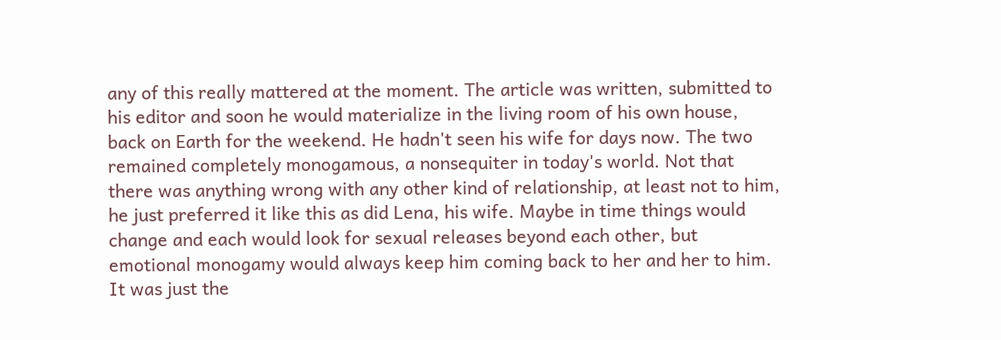any of this really mattered at the moment. The article was written, submitted to his editor and soon he would materialize in the living room of his own house, back on Earth for the weekend. He hadn't seen his wife for days now. The two remained completely monogamous, a nonsequiter in today's world. Not that there was anything wrong with any other kind of relationship, at least not to him, he just preferred it like this as did Lena, his wife. Maybe in time things would change and each would look for sexual releases beyond each other, but emotional monogamy would always keep him coming back to her and her to him. It was just the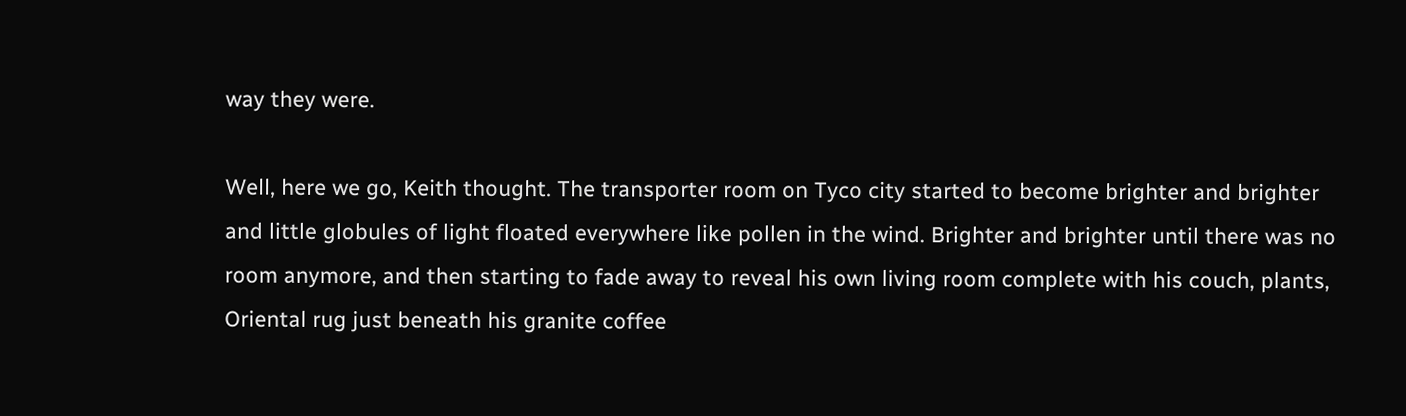way they were.

Well, here we go, Keith thought. The transporter room on Tyco city started to become brighter and brighter and little globules of light floated everywhere like pollen in the wind. Brighter and brighter until there was no room anymore, and then starting to fade away to reveal his own living room complete with his couch, plants, Oriental rug just beneath his granite coffee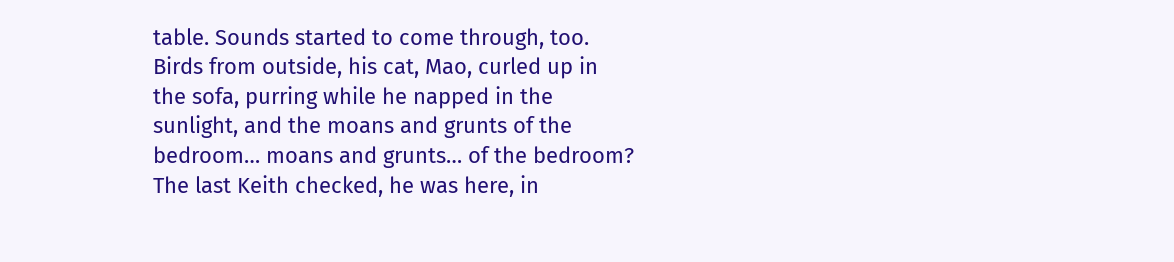table. Sounds started to come through, too. Birds from outside, his cat, Mao, curled up in the sofa, purring while he napped in the sunlight, and the moans and grunts of the bedroom… moans and grunts… of the bedroom? The last Keith checked, he was here, in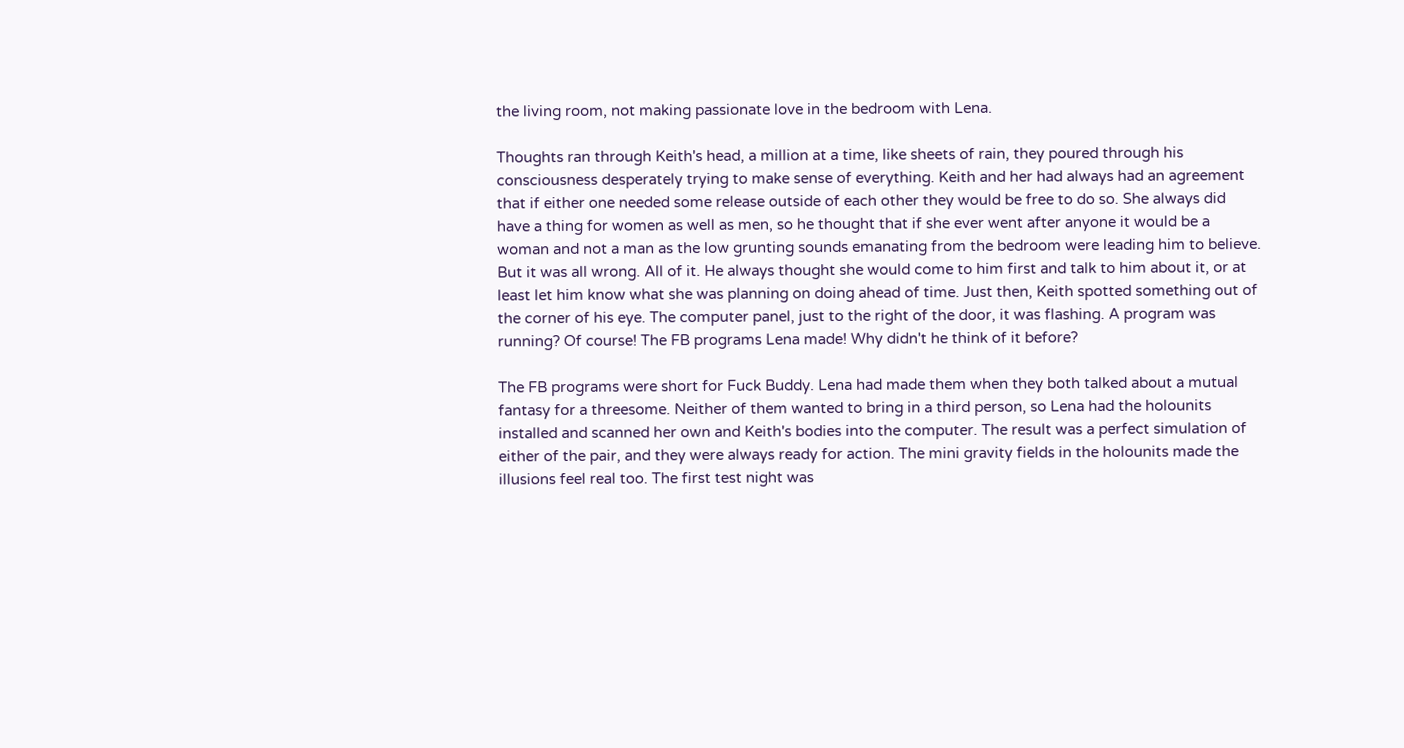the living room, not making passionate love in the bedroom with Lena.

Thoughts ran through Keith's head, a million at a time, like sheets of rain, they poured through his consciousness desperately trying to make sense of everything. Keith and her had always had an agreement that if either one needed some release outside of each other they would be free to do so. She always did have a thing for women as well as men, so he thought that if she ever went after anyone it would be a woman and not a man as the low grunting sounds emanating from the bedroom were leading him to believe. But it was all wrong. All of it. He always thought she would come to him first and talk to him about it, or at least let him know what she was planning on doing ahead of time. Just then, Keith spotted something out of the corner of his eye. The computer panel, just to the right of the door, it was flashing. A program was running? Of course! The FB programs Lena made! Why didn't he think of it before?

The FB programs were short for Fuck Buddy. Lena had made them when they both talked about a mutual fantasy for a threesome. Neither of them wanted to bring in a third person, so Lena had the holounits installed and scanned her own and Keith's bodies into the computer. The result was a perfect simulation of either of the pair, and they were always ready for action. The mini gravity fields in the holounits made the illusions feel real too. The first test night was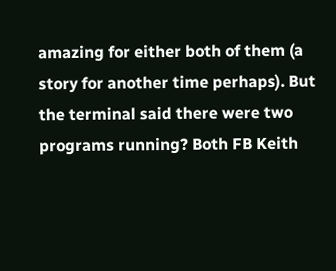amazing for either both of them (a story for another time perhaps). But the terminal said there were two programs running? Both FB Keith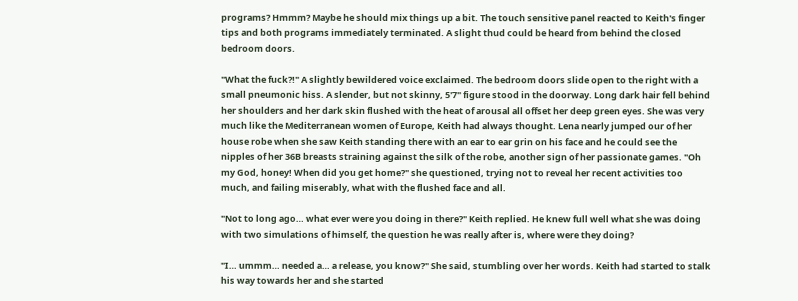programs? Hmmm? Maybe he should mix things up a bit. The touch sensitive panel reacted to Keith's finger tips and both programs immediately terminated. A slight thud could be heard from behind the closed bedroom doors.

"What the fuck?!" A slightly bewildered voice exclaimed. The bedroom doors slide open to the right with a small pneumonic hiss. A slender, but not skinny, 5'7" figure stood in the doorway. Long dark hair fell behind her shoulders and her dark skin flushed with the heat of arousal all offset her deep green eyes. She was very much like the Mediterranean women of Europe, Keith had always thought. Lena nearly jumped our of her house robe when she saw Keith standing there with an ear to ear grin on his face and he could see the nipples of her 36B breasts straining against the silk of the robe, another sign of her passionate games. "Oh my God, honey! When did you get home?" she questioned, trying not to reveal her recent activities too much, and failing miserably, what with the flushed face and all.

"Not to long ago… what ever were you doing in there?" Keith replied. He knew full well what she was doing with two simulations of himself, the question he was really after is, where were they doing?

"I… ummm… needed a… a release, you know?" She said, stumbling over her words. Keith had started to stalk his way towards her and she started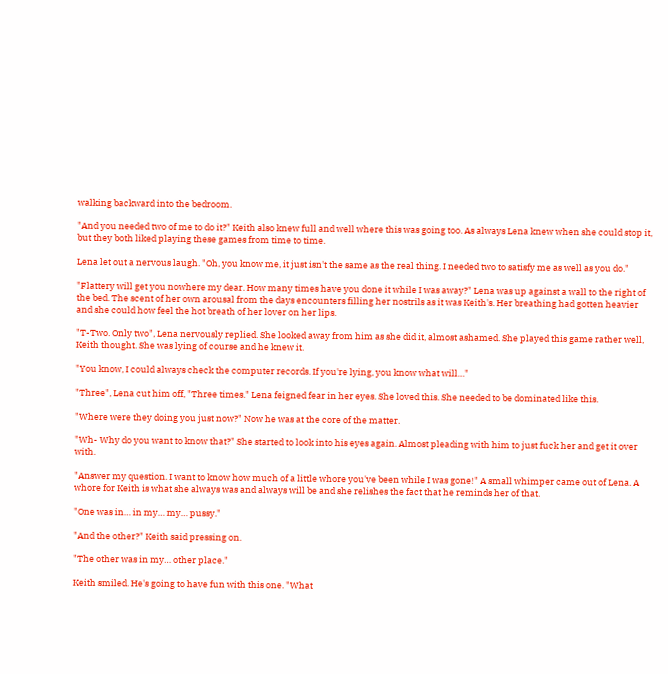walking backward into the bedroom.

"And you needed two of me to do it?" Keith also knew full and well where this was going too. As always Lena knew when she could stop it, but they both liked playing these games from time to time.

Lena let out a nervous laugh. "Oh, you know me, it just isn't the same as the real thing. I needed two to satisfy me as well as you do."

"Flattery will get you nowhere my dear. How many times have you done it while I was away?" Lena was up against a wall to the right of the bed. The scent of her own arousal from the days encounters filling her nostrils as it was Keith's. Her breathing had gotten heavier and she could how feel the hot breath of her lover on her lips.

"T-Two. Only two", Lena nervously replied. She looked away from him as she did it, almost ashamed. She played this game rather well, Keith thought. She was lying of course and he knew it.

"You know, I could always check the computer records. If you're lying, you know what will…"

"Three", Lena cut him off, "Three times." Lena feigned fear in her eyes. She loved this. She needed to be dominated like this.

"Where were they doing you just now?" Now he was at the core of the matter.

"Wh- Why do you want to know that?" She started to look into his eyes again. Almost pleading with him to just fuck her and get it over with.

"Answer my question. I want to know how much of a little whore you've been while I was gone!" A small whimper came out of Lena. A whore for Keith is what she always was and always will be and she relishes the fact that he reminds her of that.

"One was in… in my… my… pussy."

"And the other?" Keith said pressing on.

"The other was in my… other place."

Keith smiled. He's going to have fun with this one. "What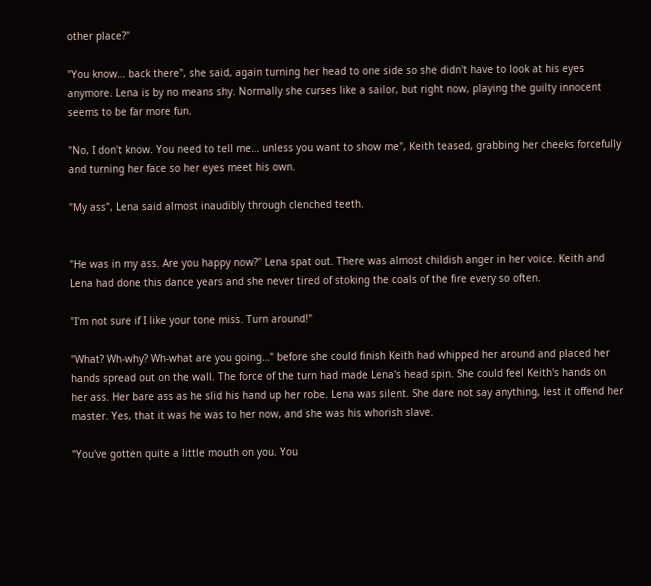other place?"

"You know… back there", she said, again turning her head to one side so she didn't have to look at his eyes anymore. Lena is by no means shy. Normally she curses like a sailor, but right now, playing the guilty innocent seems to be far more fun.

"No, I don't know. You need to tell me… unless you want to show me", Keith teased, grabbing her cheeks forcefully and turning her face so her eyes meet his own.

"My ass", Lena said almost inaudibly through clenched teeth.


"He was in my ass. Are you happy now?" Lena spat out. There was almost childish anger in her voice. Keith and Lena had done this dance years and she never tired of stoking the coals of the fire every so often.

"I'm not sure if I like your tone miss. Turn around!"

"What? Wh-why? Wh-what are you going…" before she could finish Keith had whipped her around and placed her hands spread out on the wall. The force of the turn had made Lena's head spin. She could feel Keith's hands on her ass. Her bare ass as he slid his hand up her robe. Lena was silent. She dare not say anything, lest it offend her master. Yes, that it was he was to her now, and she was his whorish slave.

"You've gotten quite a little mouth on you. You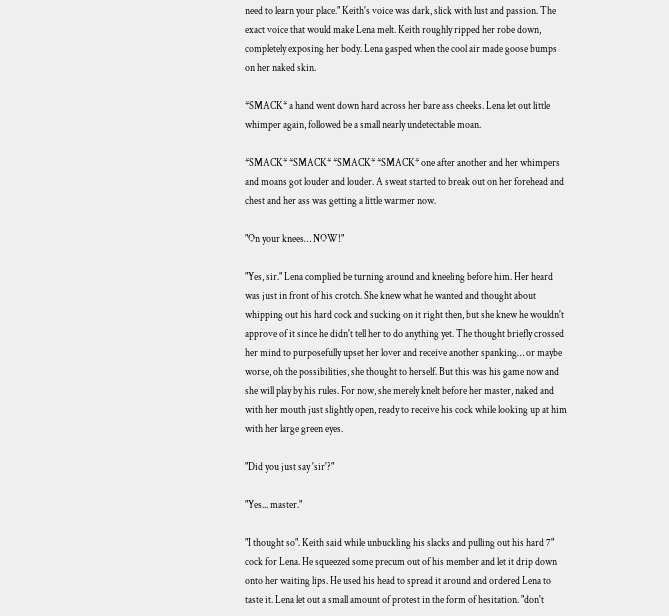need to learn your place." Keith's voice was dark, slick with lust and passion. The exact voice that would make Lena melt. Keith roughly ripped her robe down, completely exposing her body. Lena gasped when the cool air made goose bumps on her naked skin.

*SMACK* a hand went down hard across her bare ass cheeks. Lena let out little whimper again, followed be a small nearly undetectable moan.

*SMACK* *SMACK* *SMACK* *SMACK* one after another and her whimpers and moans got louder and louder. A sweat started to break out on her forehead and chest and her ass was getting a little warmer now.

"On your knees… NOW!"

"Yes, sir." Lena complied be turning around and kneeling before him. Her heard was just in front of his crotch. She knew what he wanted and thought about whipping out his hard cock and sucking on it right then, but she knew he wouldn't approve of it since he didn't tell her to do anything yet. The thought briefly crossed her mind to purposefully upset her lover and receive another spanking… or maybe worse, oh the possibilities, she thought to herself. But this was his game now and she will play by his rules. For now, she merely knelt before her master, naked and with her mouth just slightly open, ready to receive his cock while looking up at him with her large green eyes.

"Did you just say 'sir'?"

"Yes... master."

"I thought so". Keith said while unbuckling his slacks and pulling out his hard 7" cock for Lena. He squeezed some precum out of his member and let it drip down onto her waiting lips. He used his head to spread it around and ordered Lena to taste it. Lena let out a small amount of protest in the form of hesitation. "don't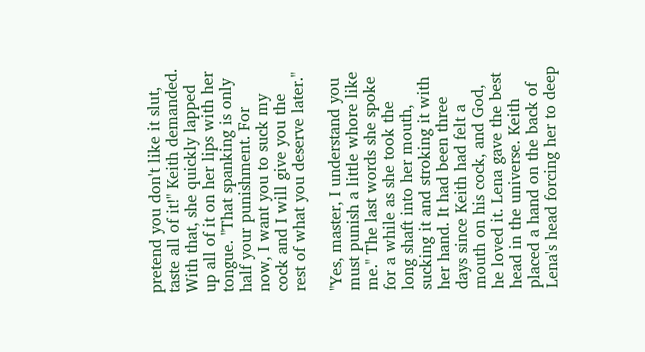pretend you don't like it slut, taste all of it!" Keith demanded. With that, she quickly lapped up all of it on her lips with her tongue. "That spanking is only half your punishment. For now, I want you to suck my cock and I will give you the rest of what you deserve later."

"Yes, master, I understand you must punish a little whore like me." The last words she spoke for a while as she took the long shaft into her mouth, sucking it and stroking it with her hand. It had been three days since Keith had felt a mouth on his cock, and God, he loved it. Lena gave the best head in the universe. Keith placed a hand on the back of Lena's head forcing her to deep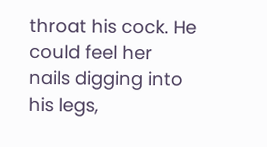throat his cock. He could feel her nails digging into his legs,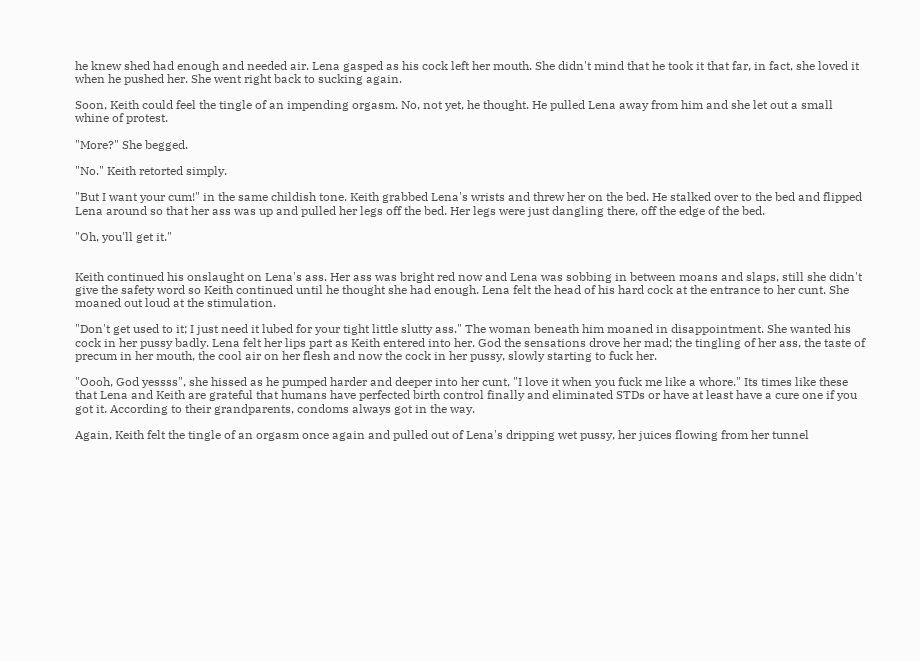he knew shed had enough and needed air. Lena gasped as his cock left her mouth. She didn't mind that he took it that far, in fact, she loved it when he pushed her. She went right back to sucking again.

Soon, Keith could feel the tingle of an impending orgasm. No, not yet, he thought. He pulled Lena away from him and she let out a small whine of protest.

"More?" She begged.

"No." Keith retorted simply.

"But I want your cum!" in the same childish tone. Keith grabbed Lena's wrists and threw her on the bed. He stalked over to the bed and flipped Lena around so that her ass was up and pulled her legs off the bed. Her legs were just dangling there, off the edge of the bed.

"Oh, you'll get it."


Keith continued his onslaught on Lena's ass. Her ass was bright red now and Lena was sobbing in between moans and slaps, still she didn't give the safety word so Keith continued until he thought she had enough. Lena felt the head of his hard cock at the entrance to her cunt. She moaned out loud at the stimulation.

"Don't get used to it; I just need it lubed for your tight little slutty ass." The woman beneath him moaned in disappointment. She wanted his cock in her pussy badly. Lena felt her lips part as Keith entered into her. God the sensations drove her mad; the tingling of her ass, the taste of precum in her mouth, the cool air on her flesh and now the cock in her pussy, slowly starting to fuck her.

"Oooh, God yessss", she hissed as he pumped harder and deeper into her cunt, "I love it when you fuck me like a whore." Its times like these that Lena and Keith are grateful that humans have perfected birth control finally and eliminated STDs or have at least have a cure one if you got it. According to their grandparents, condoms always got in the way.

Again, Keith felt the tingle of an orgasm once again and pulled out of Lena's dripping wet pussy, her juices flowing from her tunnel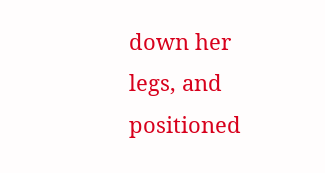down her legs, and positioned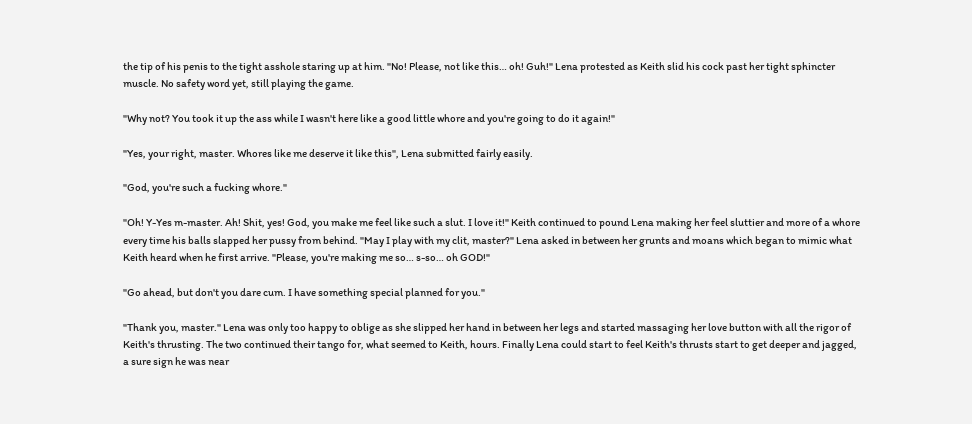the tip of his penis to the tight asshole staring up at him. "No! Please, not like this… oh! Guh!" Lena protested as Keith slid his cock past her tight sphincter muscle. No safety word yet, still playing the game.

"Why not? You took it up the ass while I wasn't here like a good little whore and you're going to do it again!"

"Yes, your right, master. Whores like me deserve it like this", Lena submitted fairly easily.

"God, you're such a fucking whore."

"Oh! Y-Yes m-master. Ah! Shit, yes! God, you make me feel like such a slut. I love it!" Keith continued to pound Lena making her feel sluttier and more of a whore every time his balls slapped her pussy from behind. "May I play with my clit, master?" Lena asked in between her grunts and moans which began to mimic what Keith heard when he first arrive. "Please, you're making me so… s-so… oh GOD!"

"Go ahead, but don't you dare cum. I have something special planned for you."

"Thank you, master." Lena was only too happy to oblige as she slipped her hand in between her legs and started massaging her love button with all the rigor of Keith's thrusting. The two continued their tango for, what seemed to Keith, hours. Finally Lena could start to feel Keith's thrusts start to get deeper and jagged, a sure sign he was near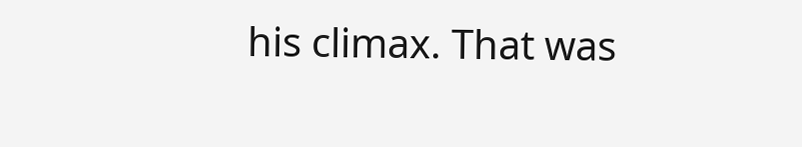his climax. That was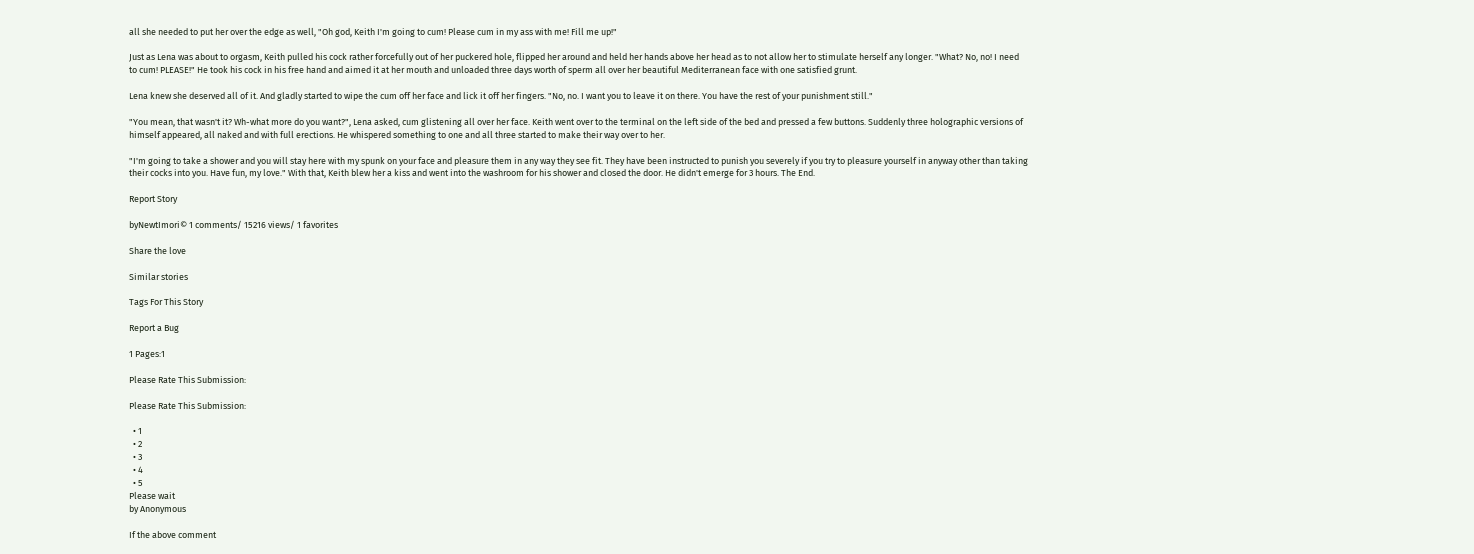all she needed to put her over the edge as well, "Oh god, Keith I'm going to cum! Please cum in my ass with me! Fill me up!"

Just as Lena was about to orgasm, Keith pulled his cock rather forcefully out of her puckered hole, flipped her around and held her hands above her head as to not allow her to stimulate herself any longer. "What? No, no! I need to cum! PLEASE!" He took his cock in his free hand and aimed it at her mouth and unloaded three days worth of sperm all over her beautiful Mediterranean face with one satisfied grunt.

Lena knew she deserved all of it. And gladly started to wipe the cum off her face and lick it off her fingers. "No, no. I want you to leave it on there. You have the rest of your punishment still."

"You mean, that wasn't it? Wh-what more do you want?", Lena asked, cum glistening all over her face. Keith went over to the terminal on the left side of the bed and pressed a few buttons. Suddenly three holographic versions of himself appeared, all naked and with full erections. He whispered something to one and all three started to make their way over to her.

"I'm going to take a shower and you will stay here with my spunk on your face and pleasure them in any way they see fit. They have been instructed to punish you severely if you try to pleasure yourself in anyway other than taking their cocks into you. Have fun, my love." With that, Keith blew her a kiss and went into the washroom for his shower and closed the door. He didn't emerge for 3 hours. The End.

Report Story

byNewtImori© 1 comments/ 15216 views/ 1 favorites

Share the love

Similar stories

Tags For This Story

Report a Bug

1 Pages:1

Please Rate This Submission:

Please Rate This Submission:

  • 1
  • 2
  • 3
  • 4
  • 5
Please wait
by Anonymous

If the above comment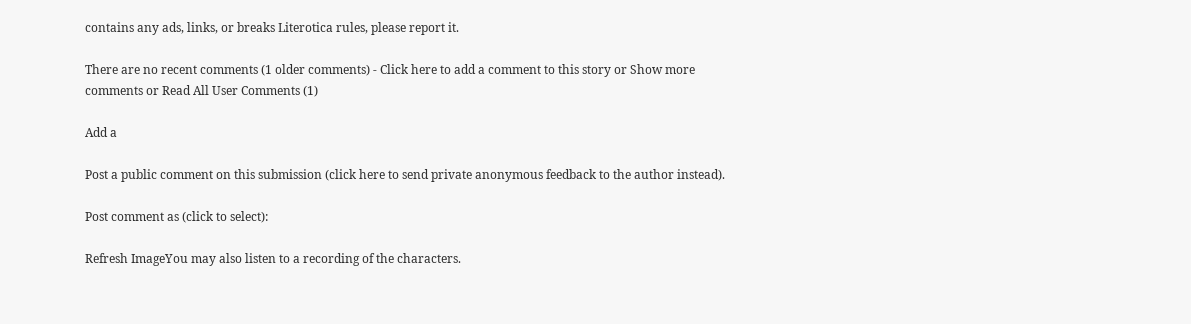contains any ads, links, or breaks Literotica rules, please report it.

There are no recent comments (1 older comments) - Click here to add a comment to this story or Show more comments or Read All User Comments (1)

Add a

Post a public comment on this submission (click here to send private anonymous feedback to the author instead).

Post comment as (click to select):

Refresh ImageYou may also listen to a recording of the characters.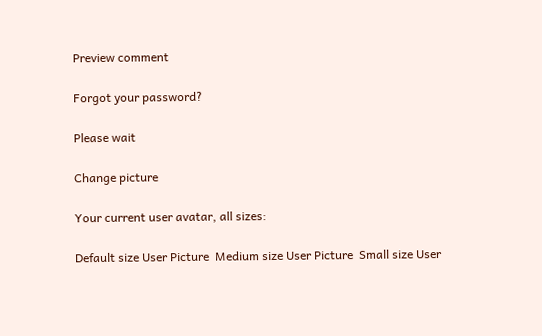Preview comment

Forgot your password?

Please wait

Change picture

Your current user avatar, all sizes:

Default size User Picture  Medium size User Picture  Small size User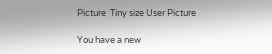Picture  Tiny size User Picture

You have a new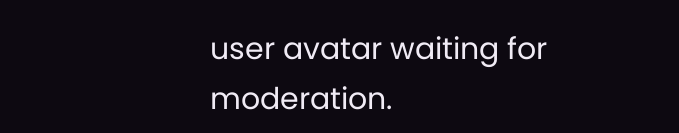user avatar waiting for moderation.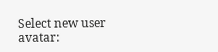Select new user avatar: